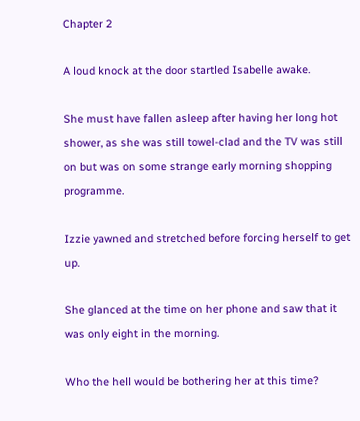Chapter 2

A loud knock at the door startled Isabelle awake.

She must have fallen asleep after having her long hot shower, as she was still towel-clad and the TV was still on but was on some strange early morning shopping programme.

Izzie yawned and stretched before forcing herself to get up.

She glanced at the time on her phone and saw that it was only eight in the morning.

Who the hell would be bothering her at this time?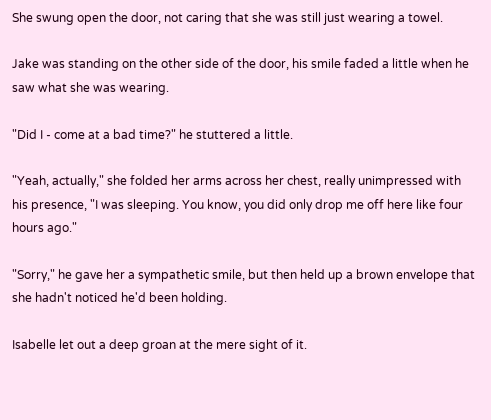She swung open the door, not caring that she was still just wearing a towel.

Jake was standing on the other side of the door, his smile faded a little when he saw what she was wearing.

"Did I - come at a bad time?" he stuttered a little.

"Yeah, actually," she folded her arms across her chest, really unimpressed with his presence, "I was sleeping. You know, you did only drop me off here like four hours ago."

"Sorry," he gave her a sympathetic smile, but then held up a brown envelope that she hadn't noticed he'd been holding.

Isabelle let out a deep groan at the mere sight of it.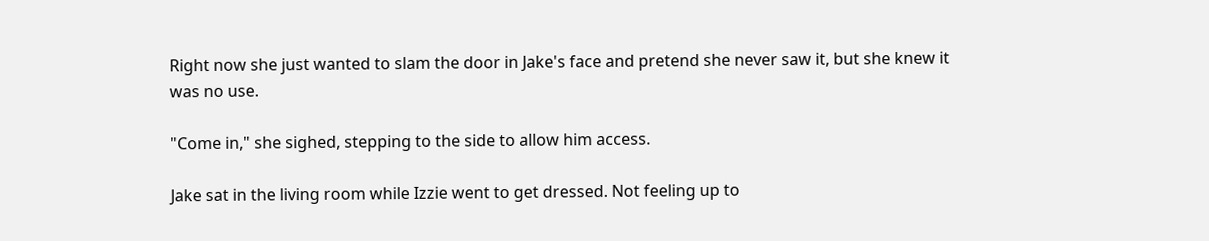Right now she just wanted to slam the door in Jake's face and pretend she never saw it, but she knew it was no use.

"Come in," she sighed, stepping to the side to allow him access.

Jake sat in the living room while Izzie went to get dressed. Not feeling up to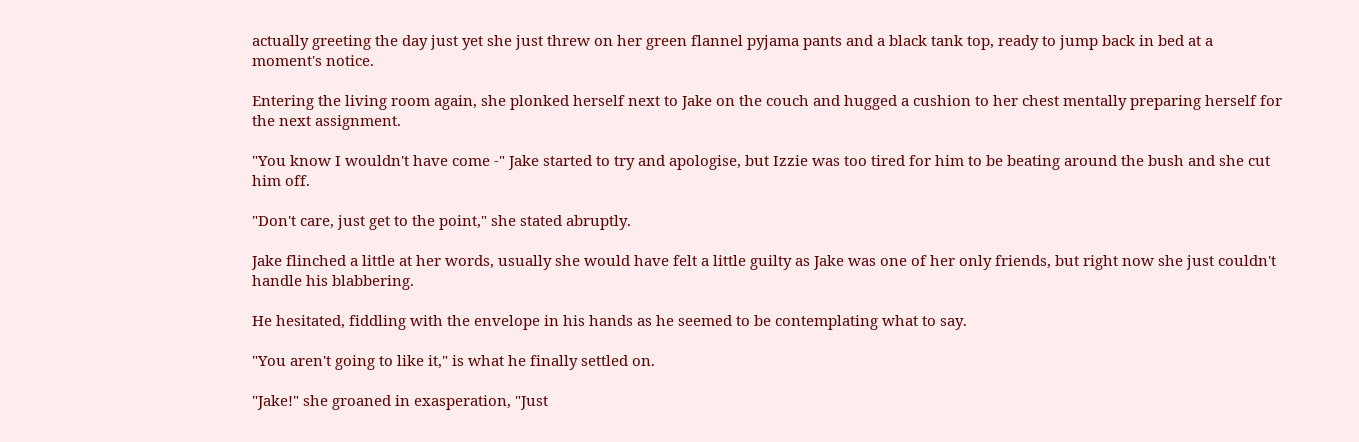actually greeting the day just yet she just threw on her green flannel pyjama pants and a black tank top, ready to jump back in bed at a moment's notice.

Entering the living room again, she plonked herself next to Jake on the couch and hugged a cushion to her chest mentally preparing herself for the next assignment.

"You know I wouldn't have come -" Jake started to try and apologise, but Izzie was too tired for him to be beating around the bush and she cut him off.

"Don't care, just get to the point," she stated abruptly.

Jake flinched a little at her words, usually she would have felt a little guilty as Jake was one of her only friends, but right now she just couldn't handle his blabbering.

He hesitated, fiddling with the envelope in his hands as he seemed to be contemplating what to say.

"You aren't going to like it," is what he finally settled on.

"Jake!" she groaned in exasperation, "Just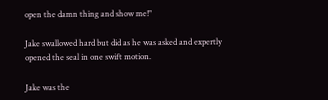open the damn thing and show me!"

Jake swallowed hard but did as he was asked and expertly opened the seal in one swift motion.

Jake was the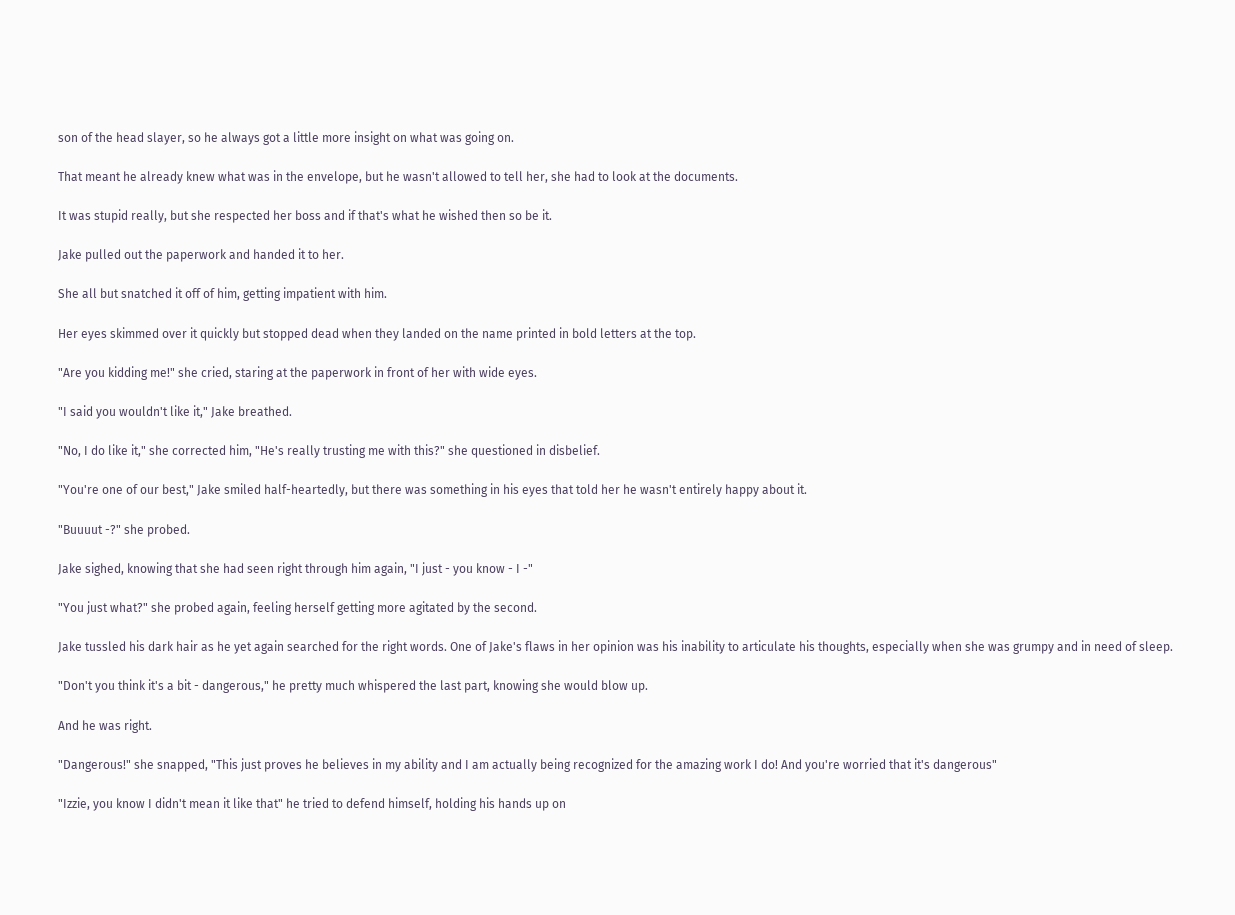son of the head slayer, so he always got a little more insight on what was going on.

That meant he already knew what was in the envelope, but he wasn't allowed to tell her, she had to look at the documents.

It was stupid really, but she respected her boss and if that's what he wished then so be it.

Jake pulled out the paperwork and handed it to her.

She all but snatched it off of him, getting impatient with him.

Her eyes skimmed over it quickly but stopped dead when they landed on the name printed in bold letters at the top.

"Are you kidding me!" she cried, staring at the paperwork in front of her with wide eyes.

"I said you wouldn't like it," Jake breathed.

"No, I do like it," she corrected him, "He's really trusting me with this?" she questioned in disbelief.

"You're one of our best," Jake smiled half-heartedly, but there was something in his eyes that told her he wasn't entirely happy about it.

"Buuuut -?" she probed.

Jake sighed, knowing that she had seen right through him again, "I just - you know - I -"

"You just what?" she probed again, feeling herself getting more agitated by the second.

Jake tussled his dark hair as he yet again searched for the right words. One of Jake's flaws in her opinion was his inability to articulate his thoughts, especially when she was grumpy and in need of sleep.

"Don't you think it's a bit - dangerous," he pretty much whispered the last part, knowing she would blow up.

And he was right.

"Dangerous!" she snapped, "This just proves he believes in my ability and I am actually being recognized for the amazing work I do! And you're worried that it's dangerous"

"Izzie, you know I didn't mean it like that" he tried to defend himself, holding his hands up on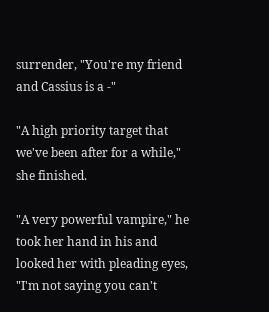surrender, "You're my friend and Cassius is a -"

"A high priority target that we've been after for a while," she finished.

"A very powerful vampire," he took her hand in his and looked her with pleading eyes, "I'm not saying you can't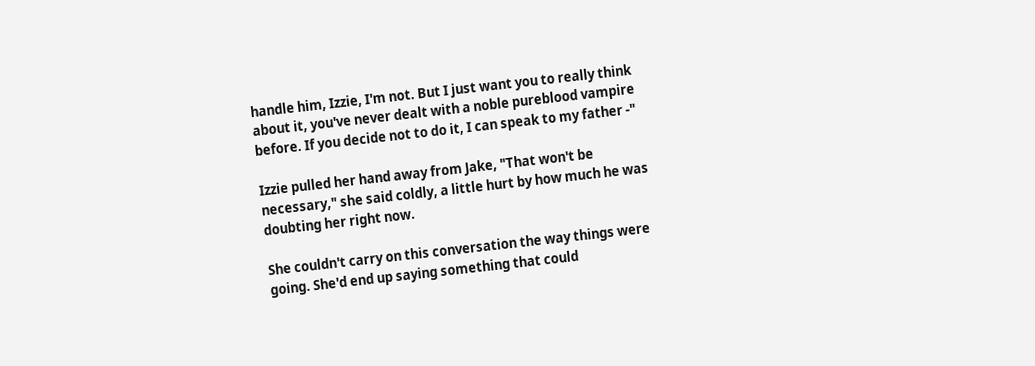handle him, Izzie, I'm not. But I just want you to really think about it, you've never dealt with a noble pureblood vampire before. If you decide not to do it, I can speak to my father -"

Izzie pulled her hand away from Jake, "That won't be necessary," she said coldly, a little hurt by how much he was doubting her right now.

She couldn't carry on this conversation the way things were going. She'd end up saying something that could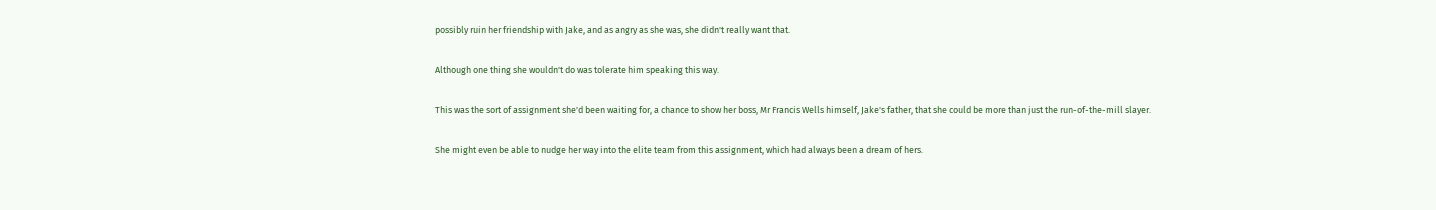possibly ruin her friendship with Jake, and as angry as she was, she didn't really want that.

Although one thing she wouldn't do was tolerate him speaking this way.

This was the sort of assignment she'd been waiting for, a chance to show her boss, Mr Francis Wells himself, Jake's father, that she could be more than just the run-of-the-mill slayer.

She might even be able to nudge her way into the elite team from this assignment, which had always been a dream of hers.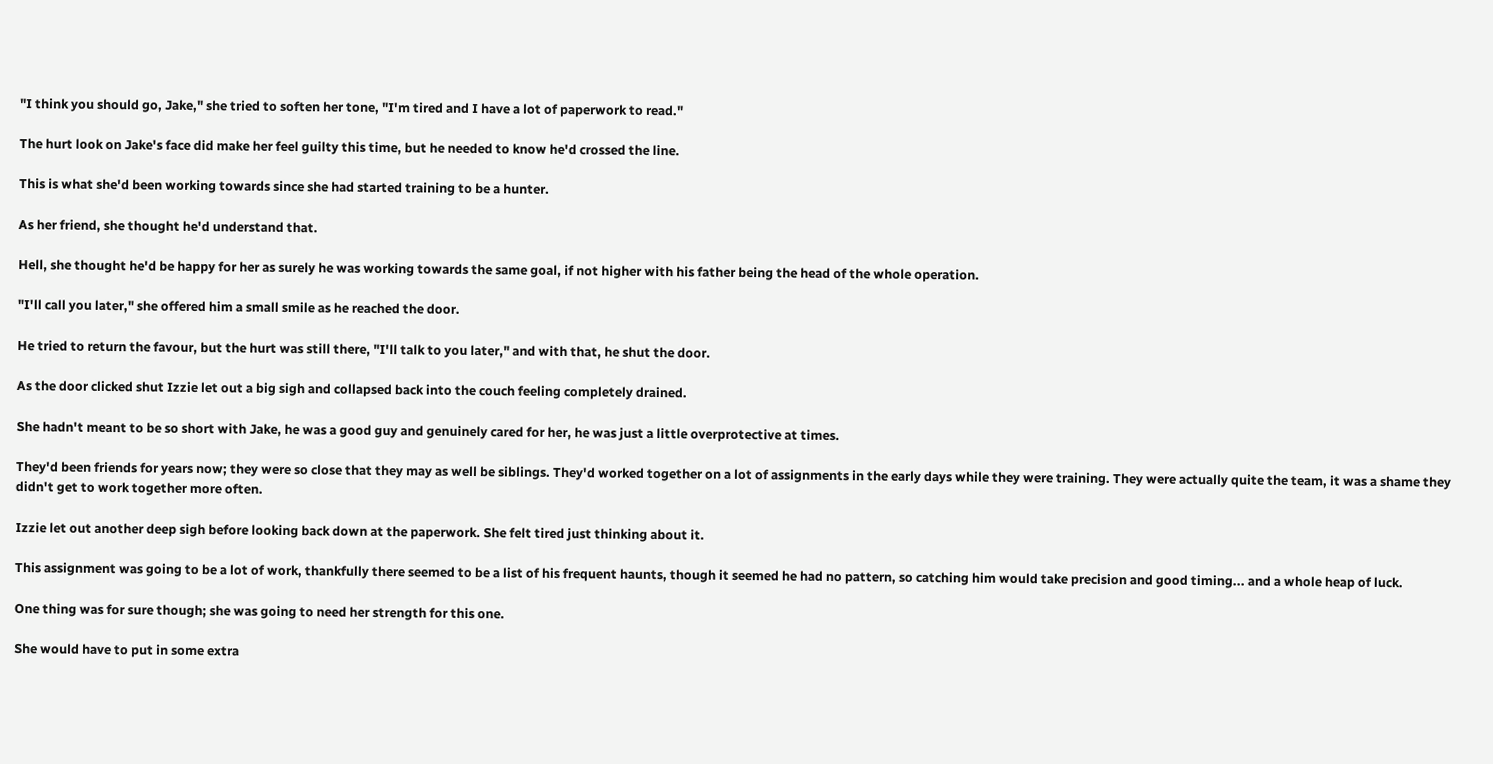"I think you should go, Jake," she tried to soften her tone, "I'm tired and I have a lot of paperwork to read."

The hurt look on Jake's face did make her feel guilty this time, but he needed to know he'd crossed the line.

This is what she'd been working towards since she had started training to be a hunter.

As her friend, she thought he'd understand that.

Hell, she thought he'd be happy for her as surely he was working towards the same goal, if not higher with his father being the head of the whole operation.

"I'll call you later," she offered him a small smile as he reached the door.

He tried to return the favour, but the hurt was still there, "I'll talk to you later," and with that, he shut the door.

As the door clicked shut Izzie let out a big sigh and collapsed back into the couch feeling completely drained.

She hadn't meant to be so short with Jake, he was a good guy and genuinely cared for her, he was just a little overprotective at times.

They'd been friends for years now; they were so close that they may as well be siblings. They'd worked together on a lot of assignments in the early days while they were training. They were actually quite the team, it was a shame they didn't get to work together more often.

Izzie let out another deep sigh before looking back down at the paperwork. She felt tired just thinking about it.

This assignment was going to be a lot of work, thankfully there seemed to be a list of his frequent haunts, though it seemed he had no pattern, so catching him would take precision and good timing... and a whole heap of luck.

One thing was for sure though; she was going to need her strength for this one.

She would have to put in some extra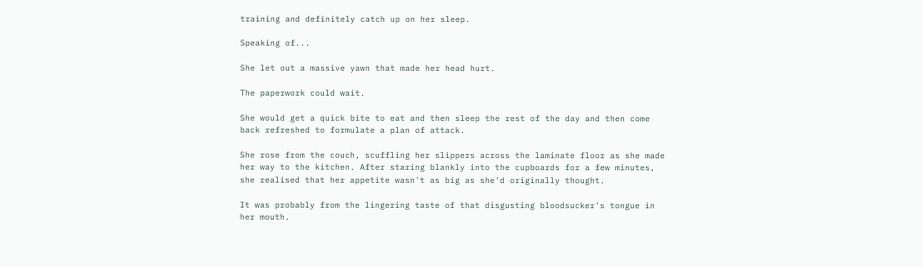training and definitely catch up on her sleep.

Speaking of...

She let out a massive yawn that made her head hurt.

The paperwork could wait.

She would get a quick bite to eat and then sleep the rest of the day and then come back refreshed to formulate a plan of attack.

She rose from the couch, scuffling her slippers across the laminate floor as she made her way to the kitchen. After staring blankly into the cupboards for a few minutes, she realised that her appetite wasn't as big as she'd originally thought.

It was probably from the lingering taste of that disgusting bloodsucker's tongue in her mouth.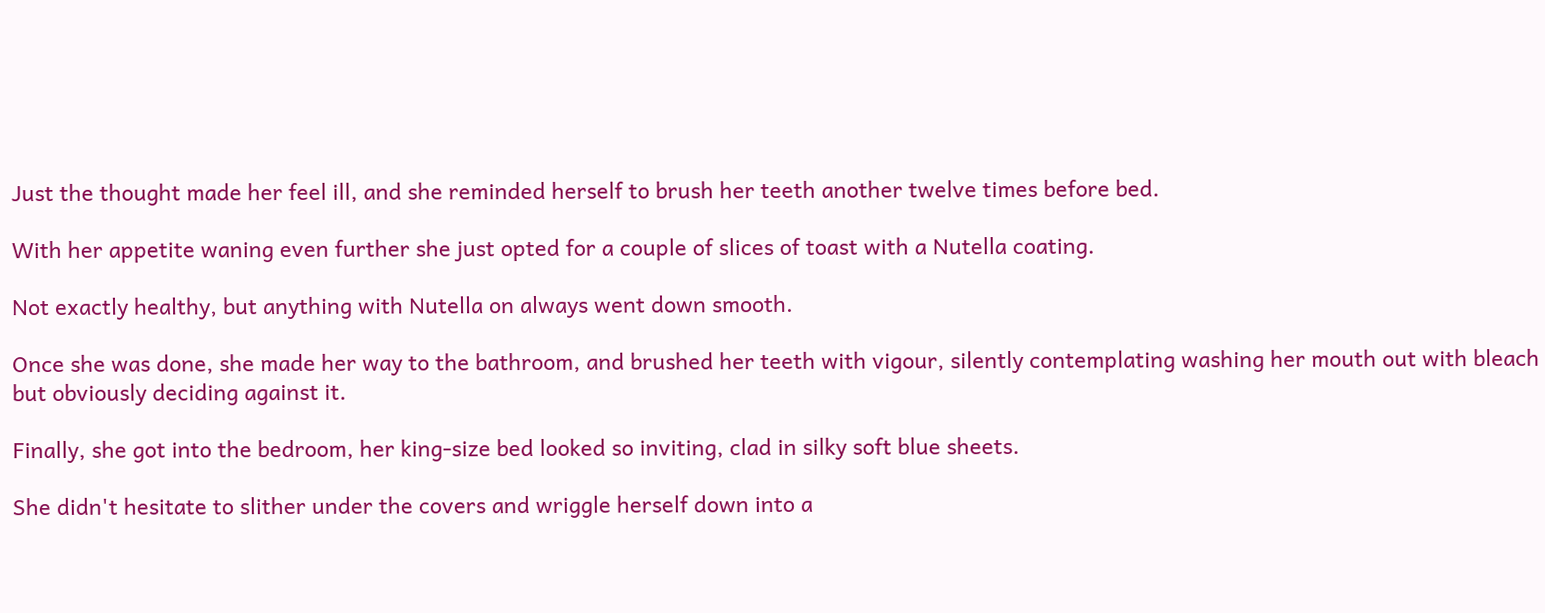Just the thought made her feel ill, and she reminded herself to brush her teeth another twelve times before bed.

With her appetite waning even further she just opted for a couple of slices of toast with a Nutella coating.

Not exactly healthy, but anything with Nutella on always went down smooth.

Once she was done, she made her way to the bathroom, and brushed her teeth with vigour, silently contemplating washing her mouth out with bleach but obviously deciding against it.

Finally, she got into the bedroom, her king-size bed looked so inviting, clad in silky soft blue sheets.

She didn't hesitate to slither under the covers and wriggle herself down into a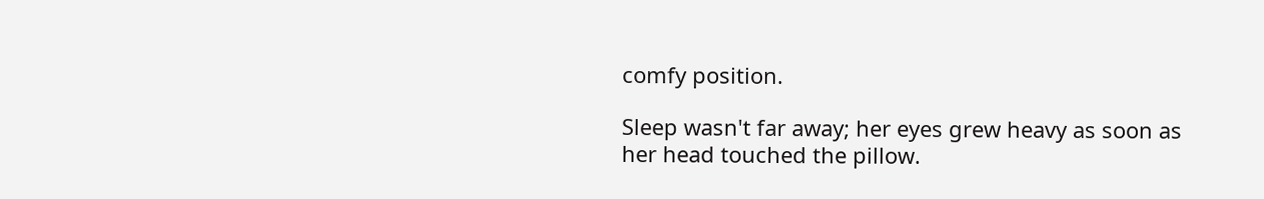comfy position.

Sleep wasn't far away; her eyes grew heavy as soon as her head touched the pillow.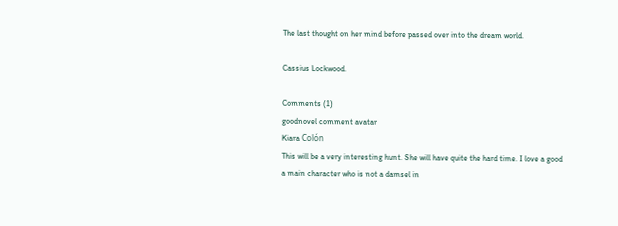The last thought on her mind before passed over into the dream world.

Cassius Lockwood.

Comments (1)
goodnovel comment avatar
Kiara Colón
This will be a very interesting hunt. She will have quite the hard time. I love a good a main character who is not a damsel in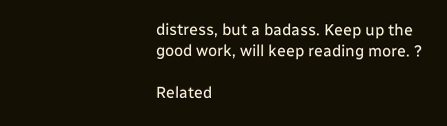distress, but a badass. Keep up the good work, will keep reading more. ?

Related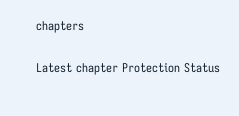chapters

Latest chapter Protection Status